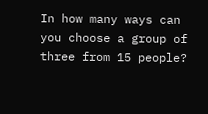In how many ways can you choose a group of three from 15 people?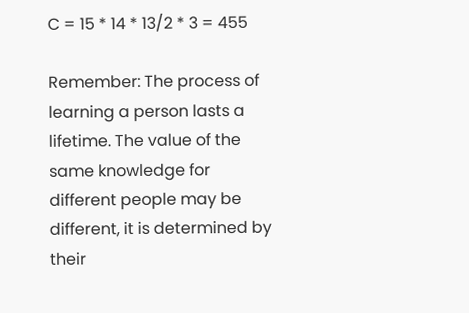C = 15 * 14 * 13/2 * 3 = 455

Remember: The process of learning a person lasts a lifetime. The value of the same knowledge for different people may be different, it is determined by their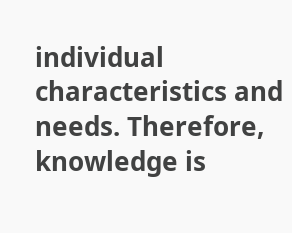individual characteristics and needs. Therefore, knowledge is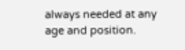always needed at any age and position.